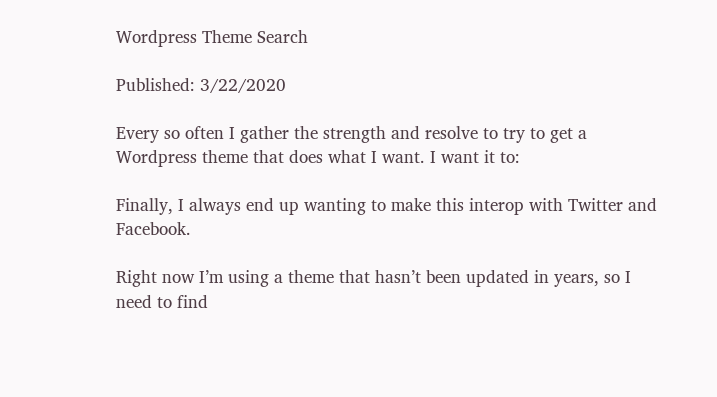Wordpress Theme Search

Published: 3/22/2020

Every so often I gather the strength and resolve to try to get a Wordpress theme that does what I want. I want it to:

Finally, I always end up wanting to make this interop with Twitter and Facebook.

Right now I’m using a theme that hasn’t been updated in years, so I need to find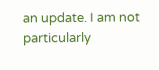an update. I am not particularly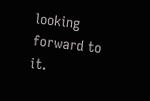looking forward to it.